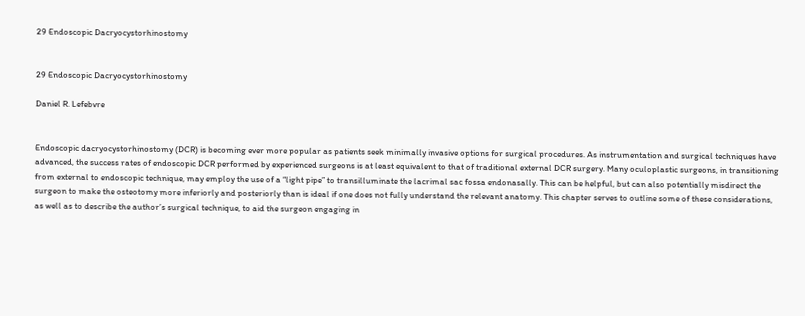29 Endoscopic Dacryocystorhinostomy


29 Endoscopic Dacryocystorhinostomy

Daniel R. Lefebvre


Endoscopic dacryocystorhinostomy (DCR) is becoming ever more popular as patients seek minimally invasive options for surgical procedures. As instrumentation and surgical techniques have advanced, the success rates of endoscopic DCR performed by experienced surgeons is at least equivalent to that of traditional external DCR surgery. Many oculoplastic surgeons, in transitioning from external to endoscopic technique, may employ the use of a “light pipe” to transilluminate the lacrimal sac fossa endonasally. This can be helpful, but can also potentially misdirect the surgeon to make the osteotomy more inferiorly and posteriorly than is ideal if one does not fully understand the relevant anatomy. This chapter serves to outline some of these considerations, as well as to describe the author’s surgical technique, to aid the surgeon engaging in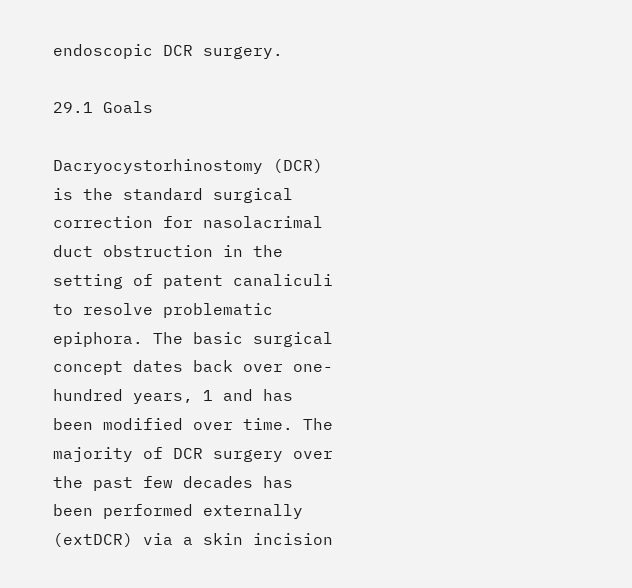endoscopic DCR surgery.

29.1 Goals

Dacryocystorhinostomy (DCR) is the standard surgical correction for nasolacrimal duct obstruction in the setting of patent canaliculi to resolve problematic epiphora. The basic surgical concept dates back over one-hundred years, 1 and has been modified over time. The majority of DCR surgery over the past few decades has been performed externally (extDCR) via a skin incision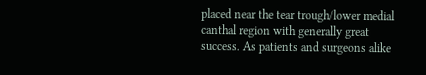placed near the tear trough/lower medial canthal region with generally great success. As patients and surgeons alike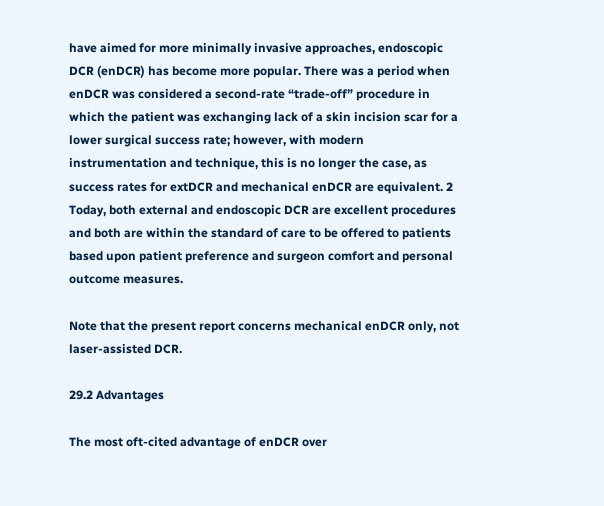have aimed for more minimally invasive approaches, endoscopic DCR (enDCR) has become more popular. There was a period when enDCR was considered a second-rate “trade-off” procedure in which the patient was exchanging lack of a skin incision scar for a lower surgical success rate; however, with modern instrumentation and technique, this is no longer the case, as success rates for extDCR and mechanical enDCR are equivalent. 2 Today, both external and endoscopic DCR are excellent procedures and both are within the standard of care to be offered to patients based upon patient preference and surgeon comfort and personal outcome measures.

Note that the present report concerns mechanical enDCR only, not laser-assisted DCR.

29.2 Advantages

The most oft-cited advantage of enDCR over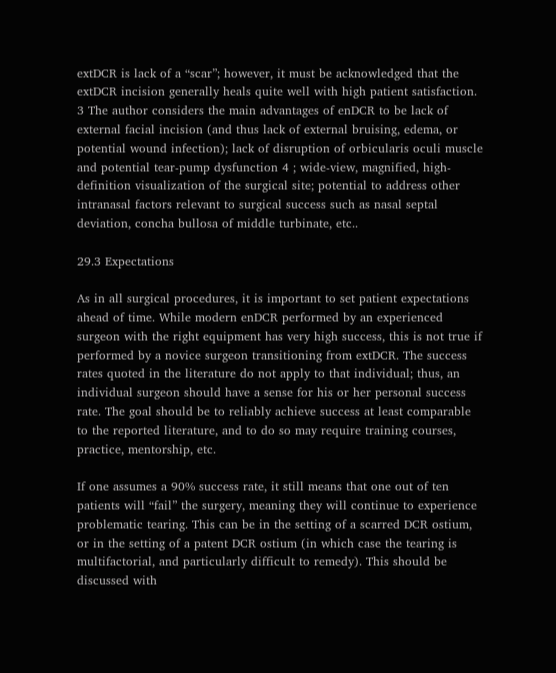extDCR is lack of a “scar”; however, it must be acknowledged that the extDCR incision generally heals quite well with high patient satisfaction. 3 The author considers the main advantages of enDCR to be lack of external facial incision (and thus lack of external bruising, edema, or potential wound infection); lack of disruption of orbicularis oculi muscle and potential tear-pump dysfunction 4 ; wide-view, magnified, high-definition visualization of the surgical site; potential to address other intranasal factors relevant to surgical success such as nasal septal deviation, concha bullosa of middle turbinate, etc..

29.3 Expectations

As in all surgical procedures, it is important to set patient expectations ahead of time. While modern enDCR performed by an experienced surgeon with the right equipment has very high success, this is not true if performed by a novice surgeon transitioning from extDCR. The success rates quoted in the literature do not apply to that individual; thus, an individual surgeon should have a sense for his or her personal success rate. The goal should be to reliably achieve success at least comparable to the reported literature, and to do so may require training courses, practice, mentorship, etc.

If one assumes a 90% success rate, it still means that one out of ten patients will “fail” the surgery, meaning they will continue to experience problematic tearing. This can be in the setting of a scarred DCR ostium, or in the setting of a patent DCR ostium (in which case the tearing is multifactorial, and particularly difficult to remedy). This should be discussed with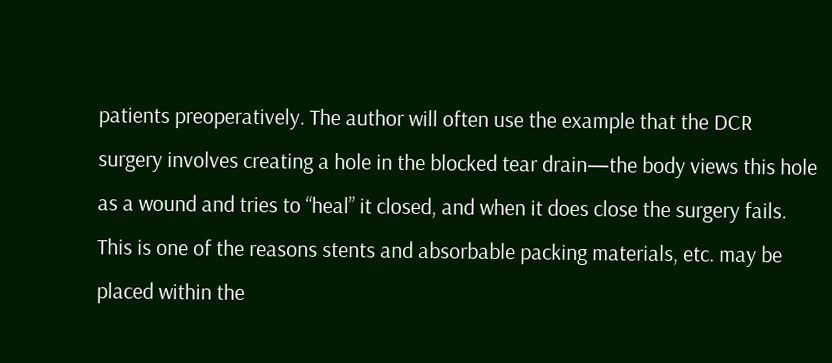patients preoperatively. The author will often use the example that the DCR surgery involves creating a hole in the blocked tear drain—the body views this hole as a wound and tries to “heal” it closed, and when it does close the surgery fails. This is one of the reasons stents and absorbable packing materials, etc. may be placed within the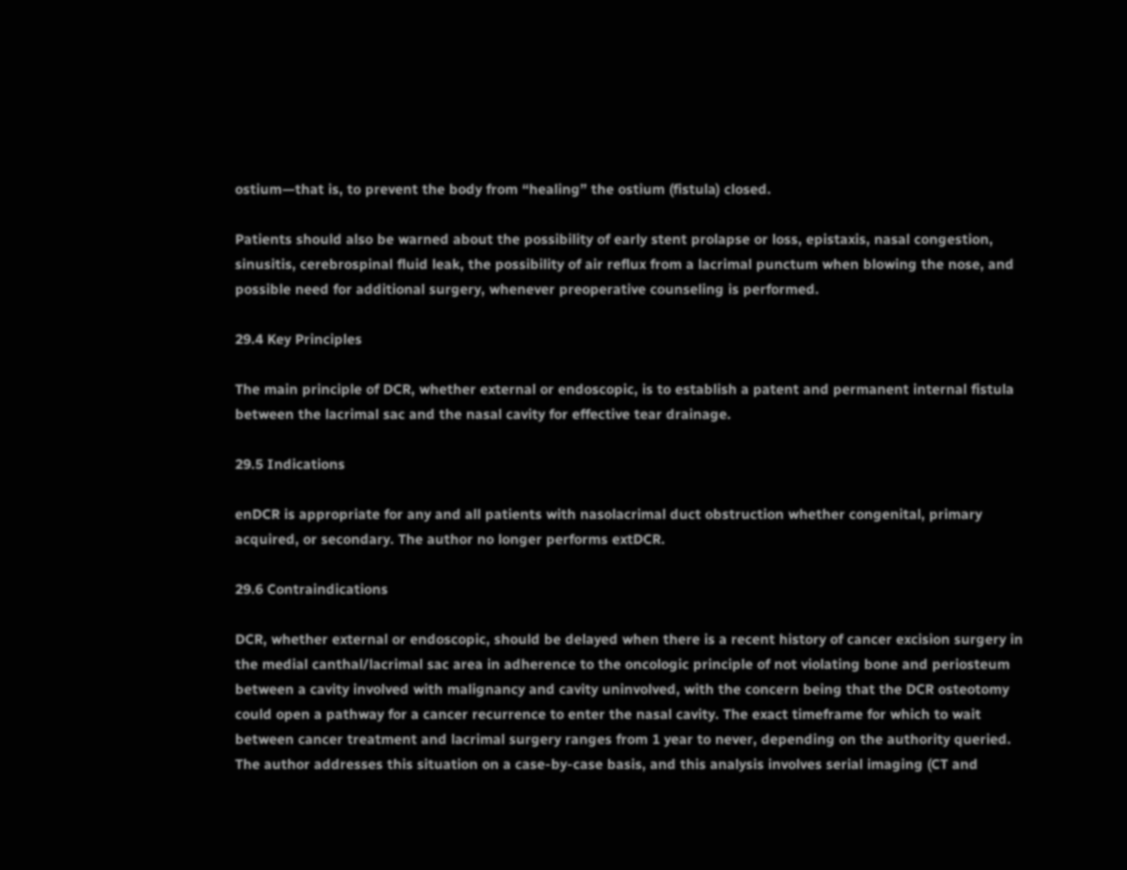ostium—that is, to prevent the body from “healing” the ostium (fistula) closed.

Patients should also be warned about the possibility of early stent prolapse or loss, epistaxis, nasal congestion, sinusitis, cerebrospinal fluid leak, the possibility of air reflux from a lacrimal punctum when blowing the nose, and possible need for additional surgery, whenever preoperative counseling is performed.

29.4 Key Principles

The main principle of DCR, whether external or endoscopic, is to establish a patent and permanent internal fistula between the lacrimal sac and the nasal cavity for effective tear drainage.

29.5 Indications

enDCR is appropriate for any and all patients with nasolacrimal duct obstruction whether congenital, primary acquired, or secondary. The author no longer performs extDCR.

29.6 Contraindications

DCR, whether external or endoscopic, should be delayed when there is a recent history of cancer excision surgery in the medial canthal/lacrimal sac area in adherence to the oncologic principle of not violating bone and periosteum between a cavity involved with malignancy and cavity uninvolved, with the concern being that the DCR osteotomy could open a pathway for a cancer recurrence to enter the nasal cavity. The exact timeframe for which to wait between cancer treatment and lacrimal surgery ranges from 1 year to never, depending on the authority queried. The author addresses this situation on a case-by-case basis, and this analysis involves serial imaging (CT and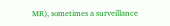MR), sometimes a surveillance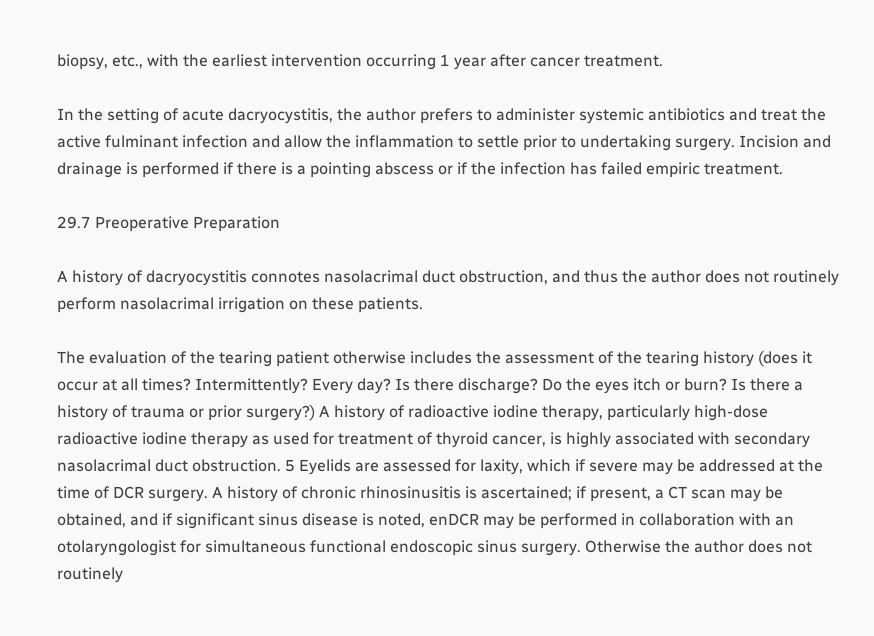biopsy, etc., with the earliest intervention occurring 1 year after cancer treatment.

In the setting of acute dacryocystitis, the author prefers to administer systemic antibiotics and treat the active fulminant infection and allow the inflammation to settle prior to undertaking surgery. Incision and drainage is performed if there is a pointing abscess or if the infection has failed empiric treatment.

29.7 Preoperative Preparation

A history of dacryocystitis connotes nasolacrimal duct obstruction, and thus the author does not routinely perform nasolacrimal irrigation on these patients.

The evaluation of the tearing patient otherwise includes the assessment of the tearing history (does it occur at all times? Intermittently? Every day? Is there discharge? Do the eyes itch or burn? Is there a history of trauma or prior surgery?) A history of radioactive iodine therapy, particularly high-dose radioactive iodine therapy as used for treatment of thyroid cancer, is highly associated with secondary nasolacrimal duct obstruction. 5 Eyelids are assessed for laxity, which if severe may be addressed at the time of DCR surgery. A history of chronic rhinosinusitis is ascertained; if present, a CT scan may be obtained, and if significant sinus disease is noted, enDCR may be performed in collaboration with an otolaryngologist for simultaneous functional endoscopic sinus surgery. Otherwise the author does not routinely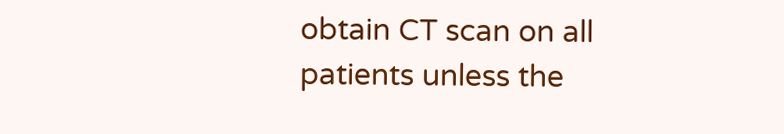obtain CT scan on all patients unless the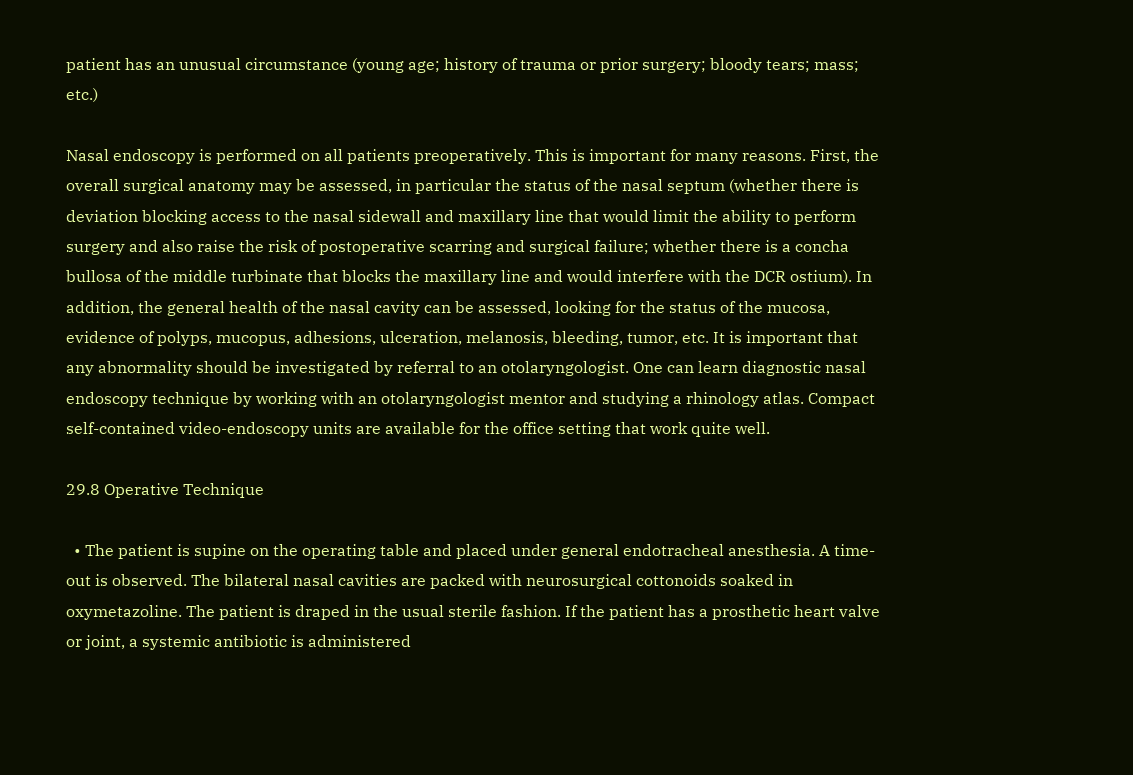patient has an unusual circumstance (young age; history of trauma or prior surgery; bloody tears; mass; etc.)

Nasal endoscopy is performed on all patients preoperatively. This is important for many reasons. First, the overall surgical anatomy may be assessed, in particular the status of the nasal septum (whether there is deviation blocking access to the nasal sidewall and maxillary line that would limit the ability to perform surgery and also raise the risk of postoperative scarring and surgical failure; whether there is a concha bullosa of the middle turbinate that blocks the maxillary line and would interfere with the DCR ostium). In addition, the general health of the nasal cavity can be assessed, looking for the status of the mucosa, evidence of polyps, mucopus, adhesions, ulceration, melanosis, bleeding, tumor, etc. It is important that any abnormality should be investigated by referral to an otolaryngologist. One can learn diagnostic nasal endoscopy technique by working with an otolaryngologist mentor and studying a rhinology atlas. Compact self-contained video-endoscopy units are available for the office setting that work quite well.

29.8 Operative Technique

  • The patient is supine on the operating table and placed under general endotracheal anesthesia. A time-out is observed. The bilateral nasal cavities are packed with neurosurgical cottonoids soaked in oxymetazoline. The patient is draped in the usual sterile fashion. If the patient has a prosthetic heart valve or joint, a systemic antibiotic is administered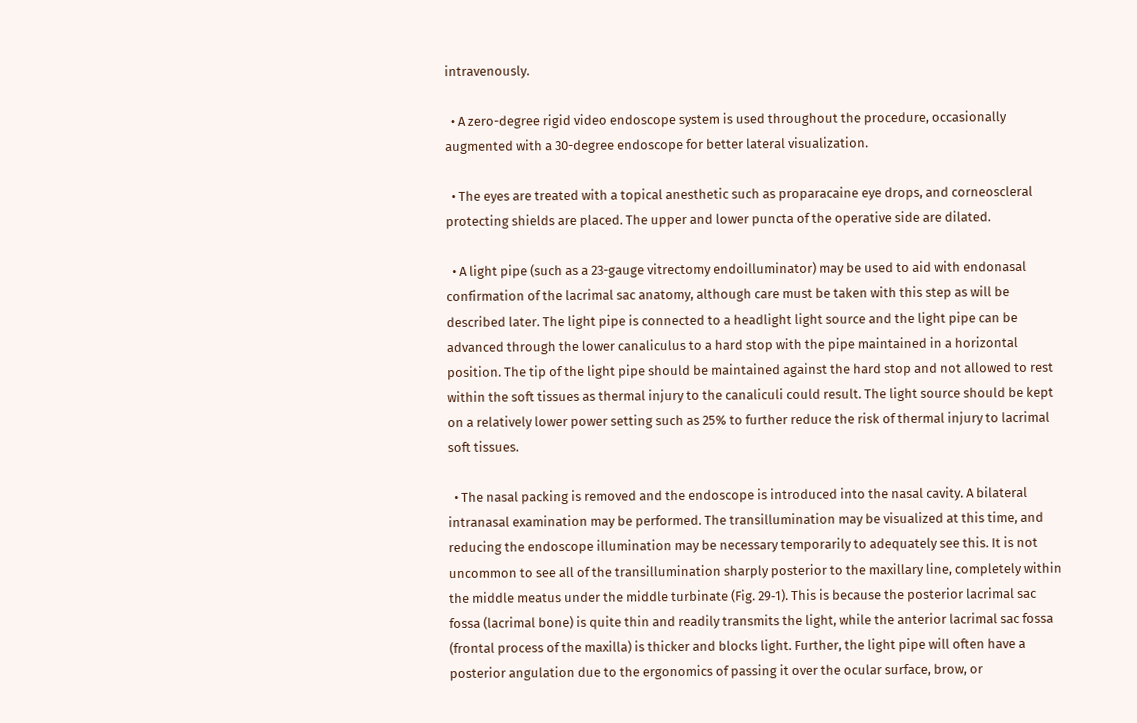intravenously.

  • A zero-degree rigid video endoscope system is used throughout the procedure, occasionally augmented with a 30-degree endoscope for better lateral visualization.

  • The eyes are treated with a topical anesthetic such as proparacaine eye drops, and corneoscleral protecting shields are placed. The upper and lower puncta of the operative side are dilated.

  • A light pipe (such as a 23-gauge vitrectomy endoilluminator) may be used to aid with endonasal confirmation of the lacrimal sac anatomy, although care must be taken with this step as will be described later. The light pipe is connected to a headlight light source and the light pipe can be advanced through the lower canaliculus to a hard stop with the pipe maintained in a horizontal position. The tip of the light pipe should be maintained against the hard stop and not allowed to rest within the soft tissues as thermal injury to the canaliculi could result. The light source should be kept on a relatively lower power setting such as 25% to further reduce the risk of thermal injury to lacrimal soft tissues.

  • The nasal packing is removed and the endoscope is introduced into the nasal cavity. A bilateral intranasal examination may be performed. The transillumination may be visualized at this time, and reducing the endoscope illumination may be necessary temporarily to adequately see this. It is not uncommon to see all of the transillumination sharply posterior to the maxillary line, completely within the middle meatus under the middle turbinate (Fig. 29‑1). This is because the posterior lacrimal sac fossa (lacrimal bone) is quite thin and readily transmits the light, while the anterior lacrimal sac fossa (frontal process of the maxilla) is thicker and blocks light. Further, the light pipe will often have a posterior angulation due to the ergonomics of passing it over the ocular surface, brow, or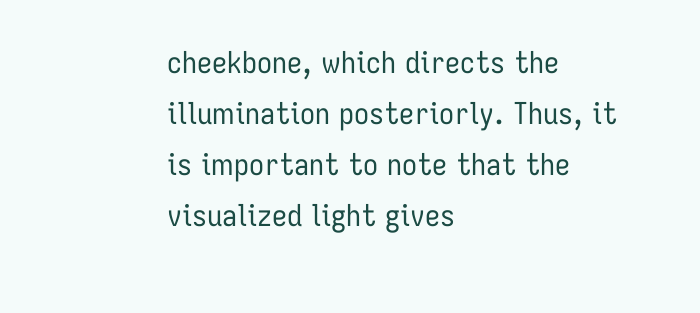cheekbone, which directs the illumination posteriorly. Thus, it is important to note that the visualized light gives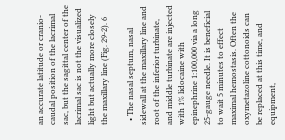an accurate latitude or cranio-caudal position of the lacrimal sac, but the sagittal center of the lacrimal sac is not the visualized light but actually more closely the maxillary line (Fig. 29‑2). 6

  • The nasal septum, nasal sidewall at the maxillary line and root of the inferior turbinate, and middle turbinate are injected with 1% lidocaine with epinephrine 1:100,000 via a long 25-gauge needle. It is beneficial to wait 5 minutes to effect maximal hemostasis. Often the oxymetazoline cottonoids can be replaced at this time, and equipment,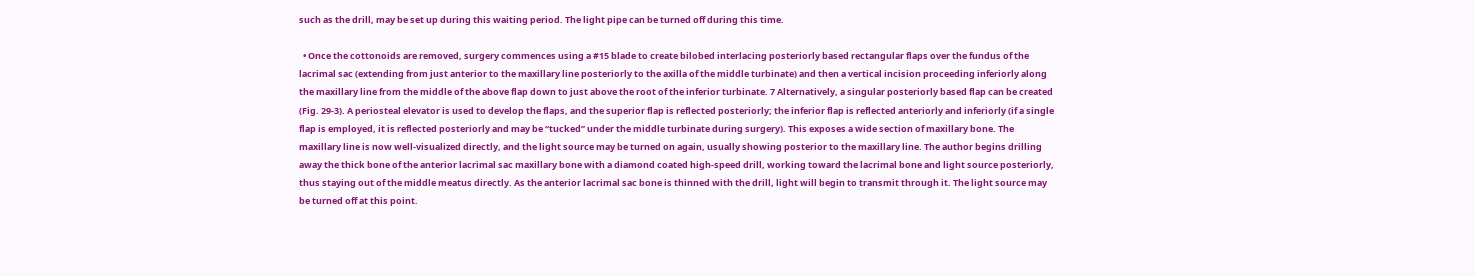such as the drill, may be set up during this waiting period. The light pipe can be turned off during this time.

  • Once the cottonoids are removed, surgery commences using a #15 blade to create bilobed interlacing posteriorly based rectangular flaps over the fundus of the lacrimal sac (extending from just anterior to the maxillary line posteriorly to the axilla of the middle turbinate) and then a vertical incision proceeding inferiorly along the maxillary line from the middle of the above flap down to just above the root of the inferior turbinate. 7 Alternatively, a singular posteriorly based flap can be created (Fig. 29‑3). A periosteal elevator is used to develop the flaps, and the superior flap is reflected posteriorly; the inferior flap is reflected anteriorly and inferiorly (if a single flap is employed, it is reflected posteriorly and may be “tucked” under the middle turbinate during surgery). This exposes a wide section of maxillary bone. The maxillary line is now well-visualized directly, and the light source may be turned on again, usually showing posterior to the maxillary line. The author begins drilling away the thick bone of the anterior lacrimal sac maxillary bone with a diamond coated high-speed drill, working toward the lacrimal bone and light source posteriorly, thus staying out of the middle meatus directly. As the anterior lacrimal sac bone is thinned with the drill, light will begin to transmit through it. The light source may be turned off at this point.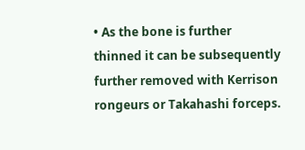• As the bone is further thinned it can be subsequently further removed with Kerrison rongeurs or Takahashi forceps.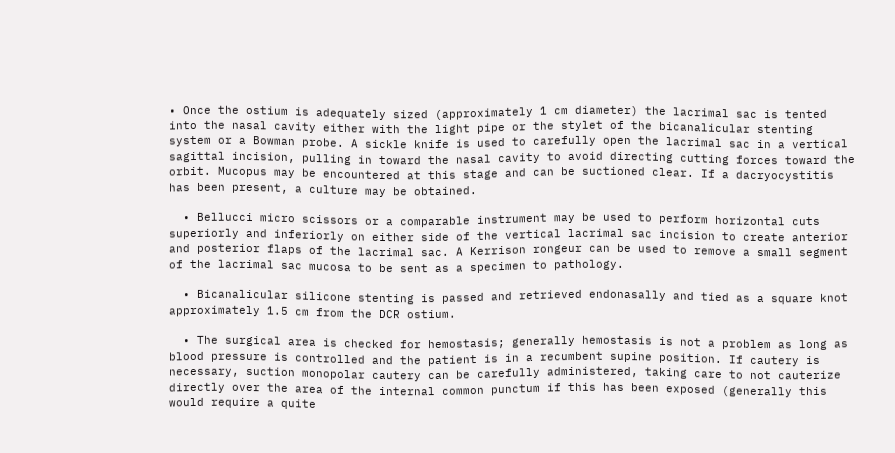• Once the ostium is adequately sized (approximately 1 cm diameter) the lacrimal sac is tented into the nasal cavity either with the light pipe or the stylet of the bicanalicular stenting system or a Bowman probe. A sickle knife is used to carefully open the lacrimal sac in a vertical sagittal incision, pulling in toward the nasal cavity to avoid directing cutting forces toward the orbit. Mucopus may be encountered at this stage and can be suctioned clear. If a dacryocystitis has been present, a culture may be obtained.

  • Bellucci micro scissors or a comparable instrument may be used to perform horizontal cuts superiorly and inferiorly on either side of the vertical lacrimal sac incision to create anterior and posterior flaps of the lacrimal sac. A Kerrison rongeur can be used to remove a small segment of the lacrimal sac mucosa to be sent as a specimen to pathology.

  • Bicanalicular silicone stenting is passed and retrieved endonasally and tied as a square knot approximately 1.5 cm from the DCR ostium.

  • The surgical area is checked for hemostasis; generally hemostasis is not a problem as long as blood pressure is controlled and the patient is in a recumbent supine position. If cautery is necessary, suction monopolar cautery can be carefully administered, taking care to not cauterize directly over the area of the internal common punctum if this has been exposed (generally this would require a quite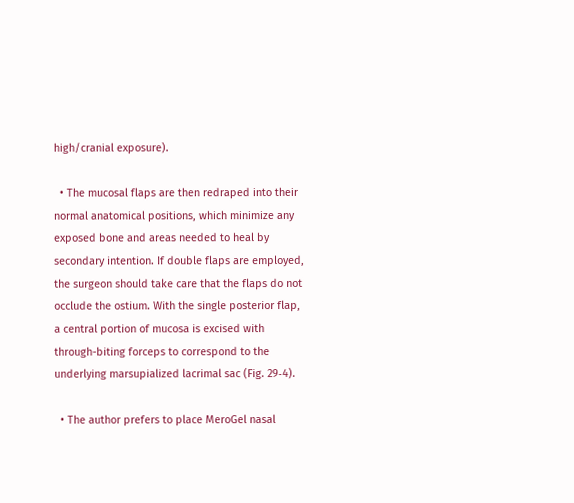high/cranial exposure).

  • The mucosal flaps are then redraped into their normal anatomical positions, which minimize any exposed bone and areas needed to heal by secondary intention. If double flaps are employed, the surgeon should take care that the flaps do not occlude the ostium. With the single posterior flap, a central portion of mucosa is excised with through-biting forceps to correspond to the underlying marsupialized lacrimal sac (Fig. 29‑4).

  • The author prefers to place MeroGel nasal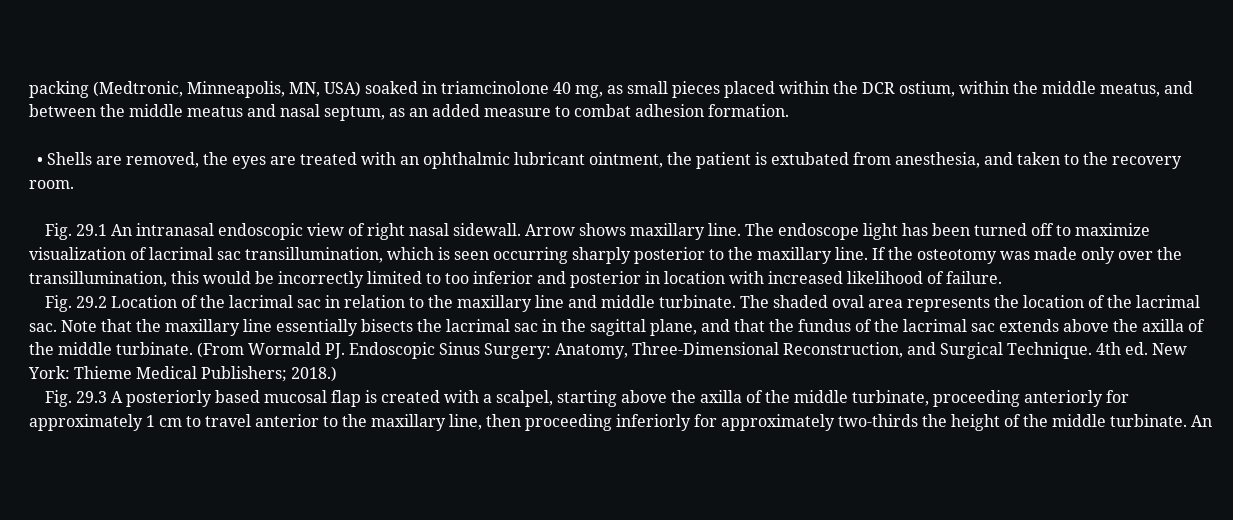packing (Medtronic, Minneapolis, MN, USA) soaked in triamcinolone 40 mg, as small pieces placed within the DCR ostium, within the middle meatus, and between the middle meatus and nasal septum, as an added measure to combat adhesion formation.

  • Shells are removed, the eyes are treated with an ophthalmic lubricant ointment, the patient is extubated from anesthesia, and taken to the recovery room.

    Fig. 29.1 An intranasal endoscopic view of right nasal sidewall. Arrow shows maxillary line. The endoscope light has been turned off to maximize visualization of lacrimal sac transillumination, which is seen occurring sharply posterior to the maxillary line. If the osteotomy was made only over the transillumination, this would be incorrectly limited to too inferior and posterior in location with increased likelihood of failure.
    Fig. 29.2 Location of the lacrimal sac in relation to the maxillary line and middle turbinate. The shaded oval area represents the location of the lacrimal sac. Note that the maxillary line essentially bisects the lacrimal sac in the sagittal plane, and that the fundus of the lacrimal sac extends above the axilla of the middle turbinate. (From Wormald PJ. Endoscopic Sinus Surgery: Anatomy, Three-Dimensional Reconstruction, and Surgical Technique. 4th ed. New York: Thieme Medical Publishers; 2018.)
    Fig. 29.3 A posteriorly based mucosal flap is created with a scalpel, starting above the axilla of the middle turbinate, proceeding anteriorly for approximately 1 cm to travel anterior to the maxillary line, then proceeding inferiorly for approximately two-thirds the height of the middle turbinate. An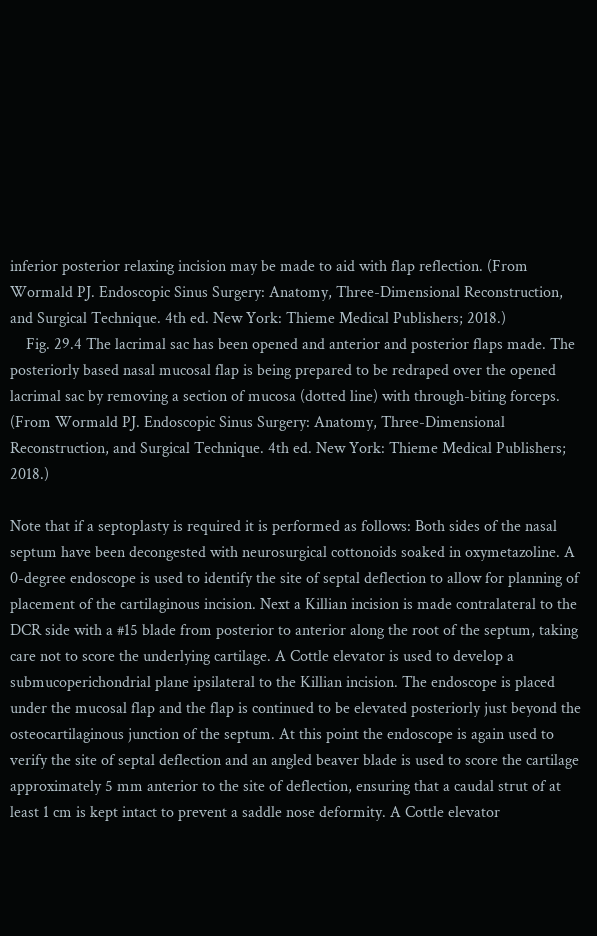inferior posterior relaxing incision may be made to aid with flap reflection. (From Wormald PJ. Endoscopic Sinus Surgery: Anatomy, Three-Dimensional Reconstruction, and Surgical Technique. 4th ed. New York: Thieme Medical Publishers; 2018.)
    Fig. 29.4 The lacrimal sac has been opened and anterior and posterior flaps made. The posteriorly based nasal mucosal flap is being prepared to be redraped over the opened lacrimal sac by removing a section of mucosa (dotted line) with through-biting forceps. (From Wormald PJ. Endoscopic Sinus Surgery: Anatomy, Three-Dimensional Reconstruction, and Surgical Technique. 4th ed. New York: Thieme Medical Publishers; 2018.)

Note that if a septoplasty is required it is performed as follows: Both sides of the nasal septum have been decongested with neurosurgical cottonoids soaked in oxymetazoline. A 0-degree endoscope is used to identify the site of septal deflection to allow for planning of placement of the cartilaginous incision. Next a Killian incision is made contralateral to the DCR side with a #15 blade from posterior to anterior along the root of the septum, taking care not to score the underlying cartilage. A Cottle elevator is used to develop a submucoperichondrial plane ipsilateral to the Killian incision. The endoscope is placed under the mucosal flap and the flap is continued to be elevated posteriorly just beyond the osteocartilaginous junction of the septum. At this point the endoscope is again used to verify the site of septal deflection and an angled beaver blade is used to score the cartilage approximately 5 mm anterior to the site of deflection, ensuring that a caudal strut of at least 1 cm is kept intact to prevent a saddle nose deformity. A Cottle elevator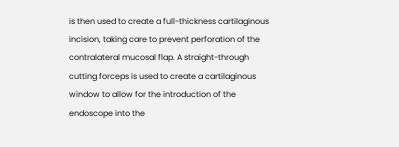is then used to create a full-thickness cartilaginous incision, taking care to prevent perforation of the contralateral mucosal flap. A straight-through cutting forceps is used to create a cartilaginous window to allow for the introduction of the endoscope into the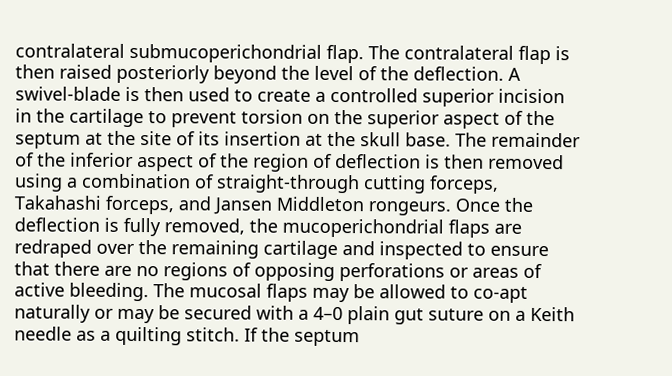contralateral submucoperichondrial flap. The contralateral flap is then raised posteriorly beyond the level of the deflection. A swivel-blade is then used to create a controlled superior incision in the cartilage to prevent torsion on the superior aspect of the septum at the site of its insertion at the skull base. The remainder of the inferior aspect of the region of deflection is then removed using a combination of straight-through cutting forceps, Takahashi forceps, and Jansen Middleton rongeurs. Once the deflection is fully removed, the mucoperichondrial flaps are redraped over the remaining cartilage and inspected to ensure that there are no regions of opposing perforations or areas of active bleeding. The mucosal flaps may be allowed to co-apt naturally or may be secured with a 4–0 plain gut suture on a Keith needle as a quilting stitch. If the septum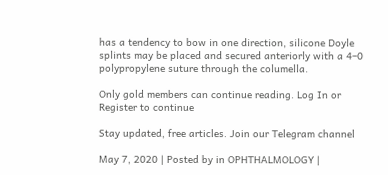has a tendency to bow in one direction, silicone Doyle splints may be placed and secured anteriorly with a 4–0 polypropylene suture through the columella.

Only gold members can continue reading. Log In or Register to continue

Stay updated, free articles. Join our Telegram channel

May 7, 2020 | Posted by in OPHTHALMOLOGY |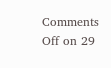Comments Off on 29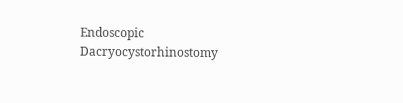Endoscopic Dacryocystorhinostomy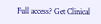Full access? Get Clinical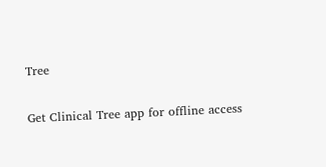Tree

Get Clinical Tree app for offline access